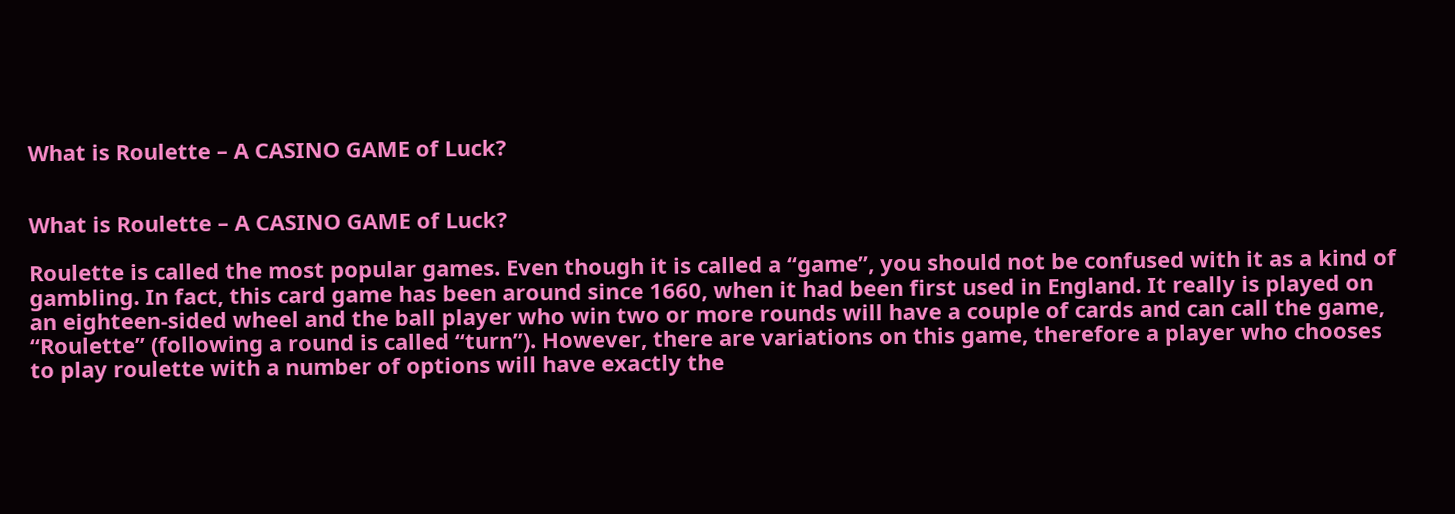What is Roulette – A CASINO GAME of Luck?


What is Roulette – A CASINO GAME of Luck?

Roulette is called the most popular games. Even though it is called a “game”, you should not be confused with it as a kind of gambling. In fact, this card game has been around since 1660, when it had been first used in England. It really is played on an eighteen-sided wheel and the ball player who win two or more rounds will have a couple of cards and can call the game, “Roulette” (following a round is called “turn”). However, there are variations on this game, therefore a player who chooses to play roulette with a number of options will have exactly the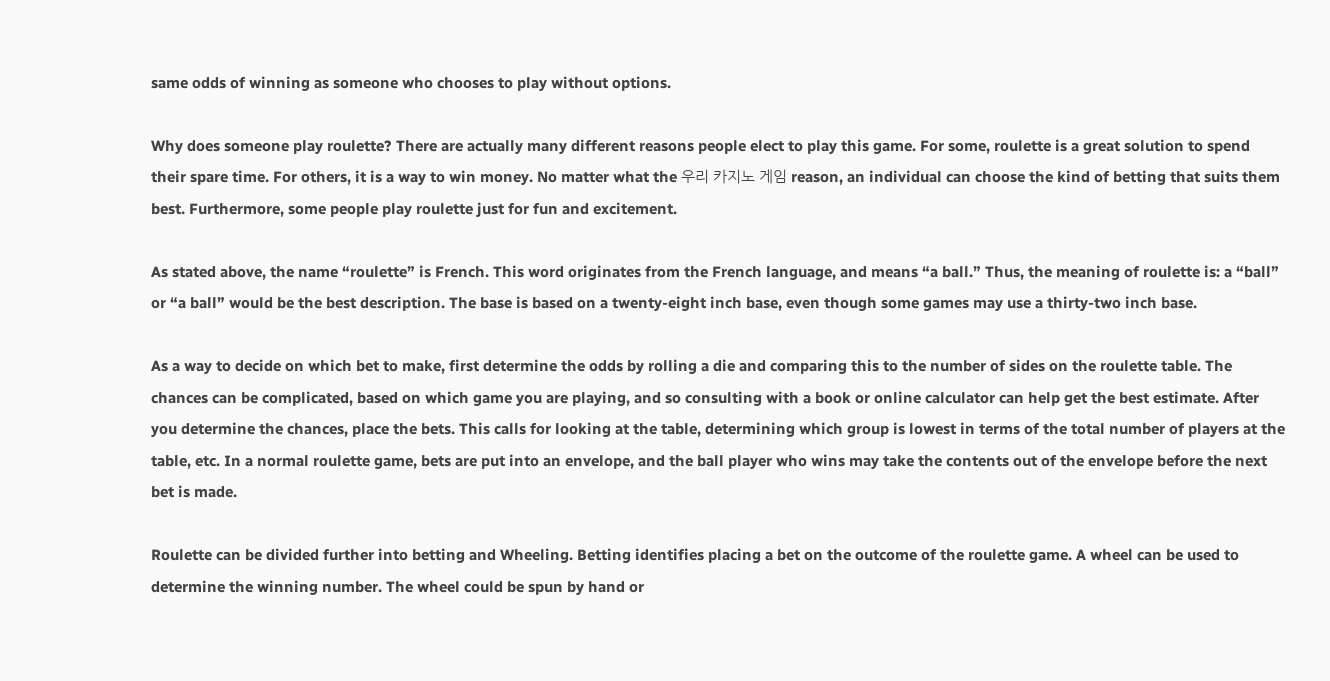same odds of winning as someone who chooses to play without options.

Why does someone play roulette? There are actually many different reasons people elect to play this game. For some, roulette is a great solution to spend their spare time. For others, it is a way to win money. No matter what the 우리 카지노 게임 reason, an individual can choose the kind of betting that suits them best. Furthermore, some people play roulette just for fun and excitement.

As stated above, the name “roulette” is French. This word originates from the French language, and means “a ball.” Thus, the meaning of roulette is: a “ball” or “a ball” would be the best description. The base is based on a twenty-eight inch base, even though some games may use a thirty-two inch base.

As a way to decide on which bet to make, first determine the odds by rolling a die and comparing this to the number of sides on the roulette table. The chances can be complicated, based on which game you are playing, and so consulting with a book or online calculator can help get the best estimate. After you determine the chances, place the bets. This calls for looking at the table, determining which group is lowest in terms of the total number of players at the table, etc. In a normal roulette game, bets are put into an envelope, and the ball player who wins may take the contents out of the envelope before the next bet is made.

Roulette can be divided further into betting and Wheeling. Betting identifies placing a bet on the outcome of the roulette game. A wheel can be used to determine the winning number. The wheel could be spun by hand or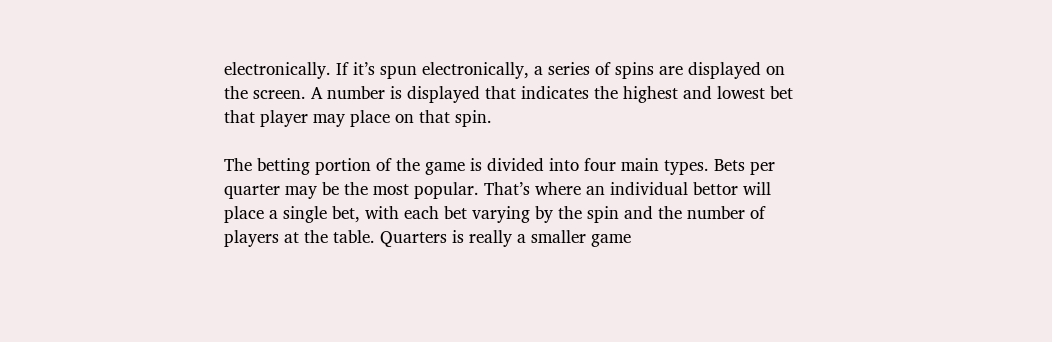electronically. If it’s spun electronically, a series of spins are displayed on the screen. A number is displayed that indicates the highest and lowest bet that player may place on that spin.

The betting portion of the game is divided into four main types. Bets per quarter may be the most popular. That’s where an individual bettor will place a single bet, with each bet varying by the spin and the number of players at the table. Quarters is really a smaller game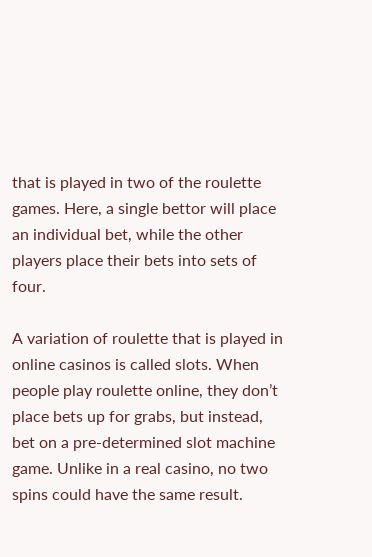that is played in two of the roulette games. Here, a single bettor will place an individual bet, while the other players place their bets into sets of four.

A variation of roulette that is played in online casinos is called slots. When people play roulette online, they don’t place bets up for grabs, but instead, bet on a pre-determined slot machine game. Unlike in a real casino, no two spins could have the same result.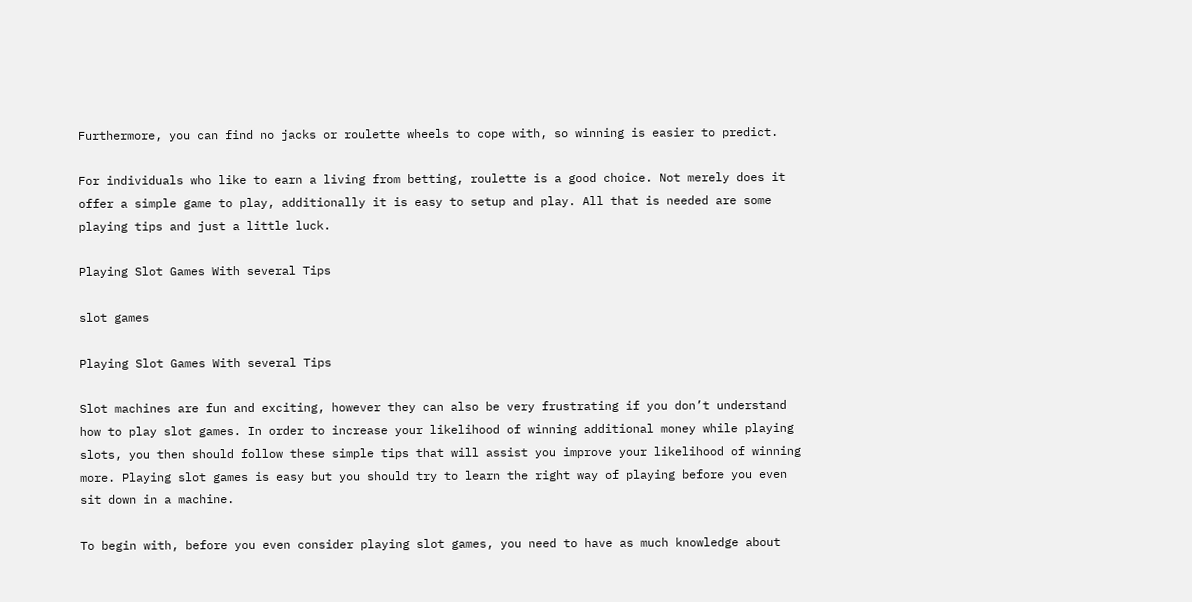Furthermore, you can find no jacks or roulette wheels to cope with, so winning is easier to predict.

For individuals who like to earn a living from betting, roulette is a good choice. Not merely does it offer a simple game to play, additionally it is easy to setup and play. All that is needed are some playing tips and just a little luck.

Playing Slot Games With several Tips

slot games

Playing Slot Games With several Tips

Slot machines are fun and exciting, however they can also be very frustrating if you don’t understand how to play slot games. In order to increase your likelihood of winning additional money while playing slots, you then should follow these simple tips that will assist you improve your likelihood of winning more. Playing slot games is easy but you should try to learn the right way of playing before you even sit down in a machine.

To begin with, before you even consider playing slot games, you need to have as much knowledge about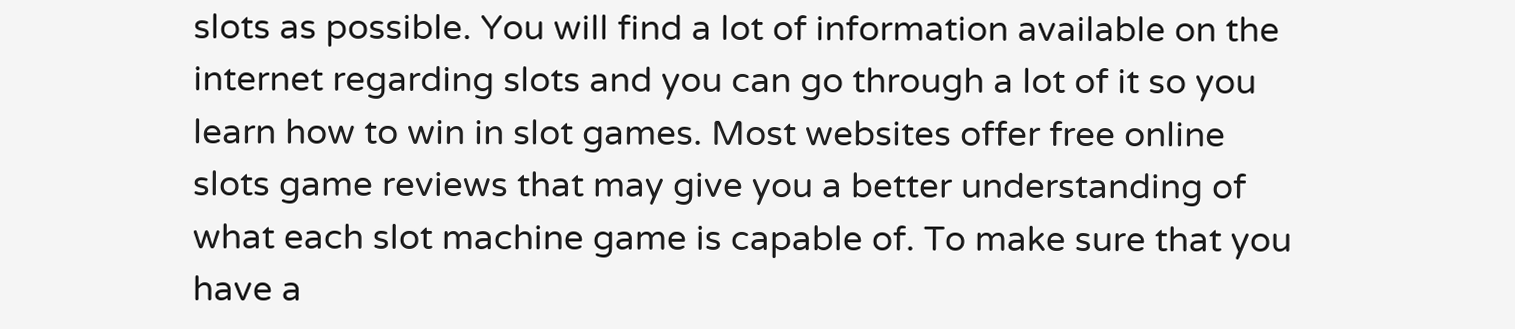slots as possible. You will find a lot of information available on the internet regarding slots and you can go through a lot of it so you learn how to win in slot games. Most websites offer free online slots game reviews that may give you a better understanding of what each slot machine game is capable of. To make sure that you have a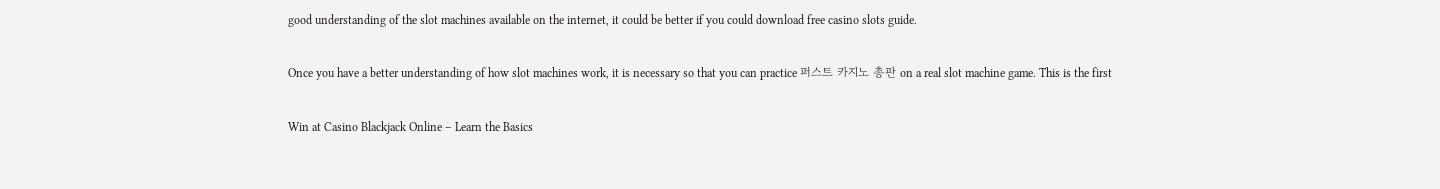good understanding of the slot machines available on the internet, it could be better if you could download free casino slots guide.

Once you have a better understanding of how slot machines work, it is necessary so that you can practice 퍼스트 카지노 총판 on a real slot machine game. This is the first

Win at Casino Blackjack Online – Learn the Basics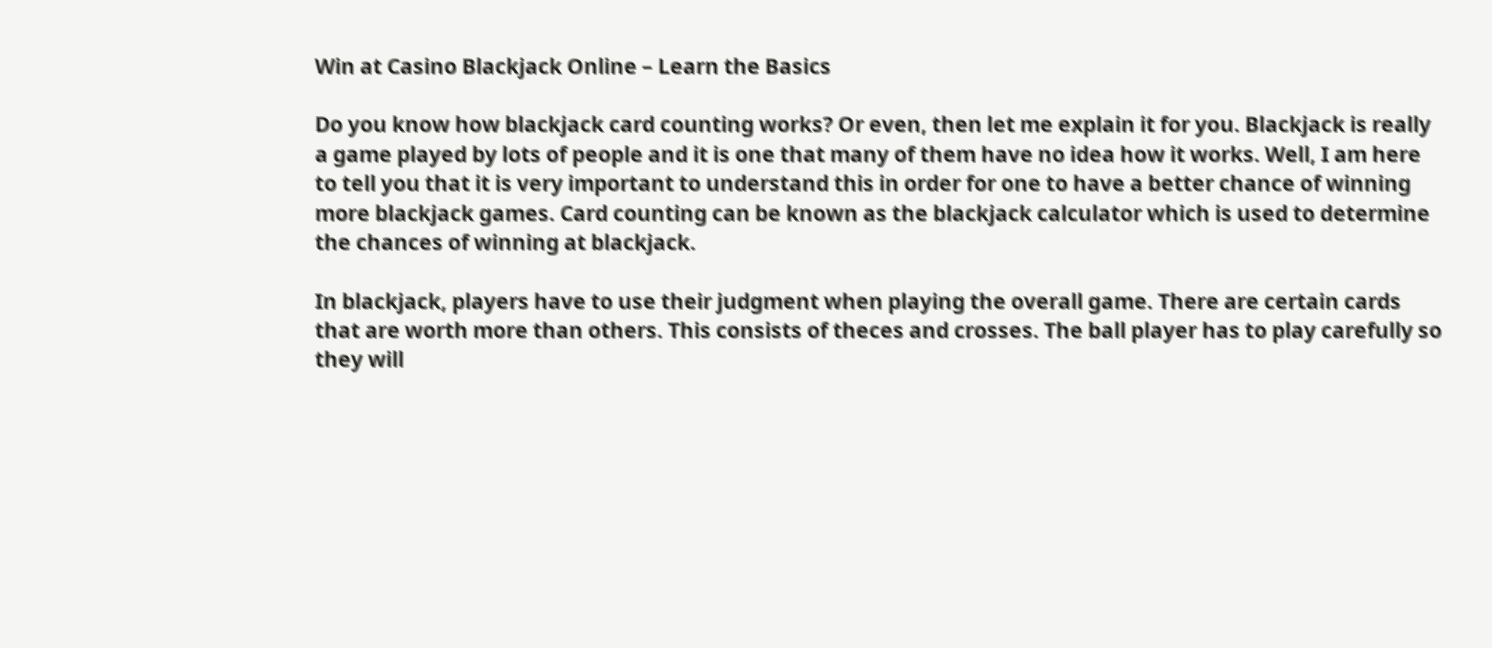Win at Casino Blackjack Online – Learn the Basics

Do you know how blackjack card counting works? Or even, then let me explain it for you. Blackjack is really a game played by lots of people and it is one that many of them have no idea how it works. Well, I am here to tell you that it is very important to understand this in order for one to have a better chance of winning more blackjack games. Card counting can be known as the blackjack calculator which is used to determine the chances of winning at blackjack.

In blackjack, players have to use their judgment when playing the overall game. There are certain cards that are worth more than others. This consists of theces and crosses. The ball player has to play carefully so they will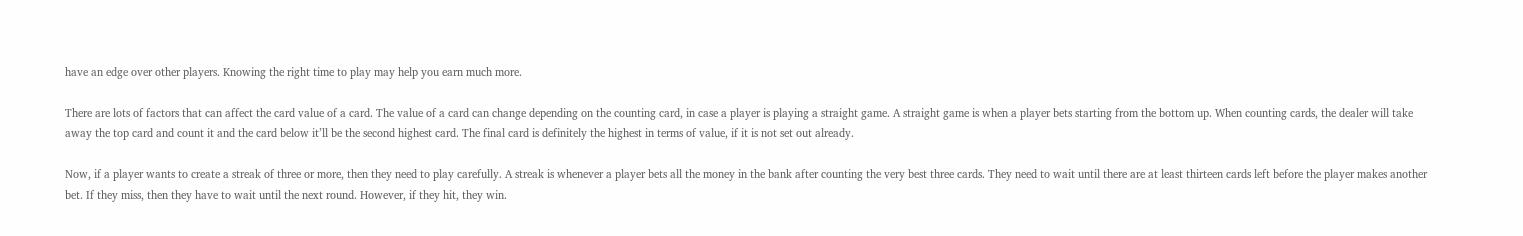have an edge over other players. Knowing the right time to play may help you earn much more.

There are lots of factors that can affect the card value of a card. The value of a card can change depending on the counting card, in case a player is playing a straight game. A straight game is when a player bets starting from the bottom up. When counting cards, the dealer will take away the top card and count it and the card below it’ll be the second highest card. The final card is definitely the highest in terms of value, if it is not set out already.

Now, if a player wants to create a streak of three or more, then they need to play carefully. A streak is whenever a player bets all the money in the bank after counting the very best three cards. They need to wait until there are at least thirteen cards left before the player makes another bet. If they miss, then they have to wait until the next round. However, if they hit, they win.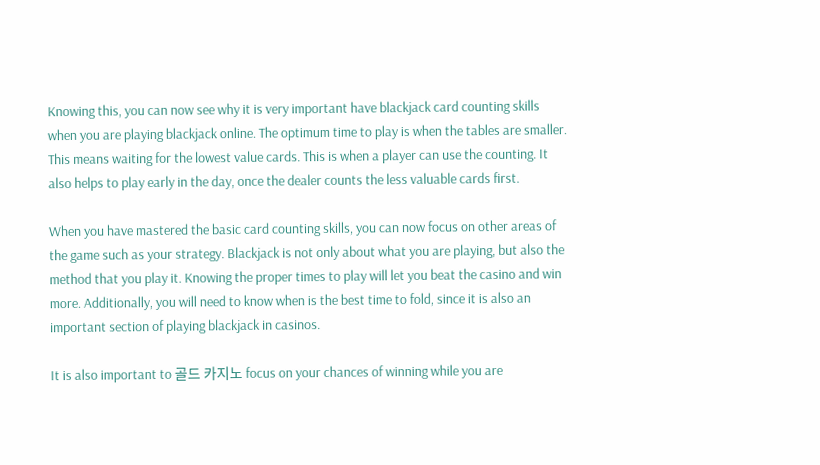Knowing this, you can now see why it is very important have blackjack card counting skills when you are playing blackjack online. The optimum time to play is when the tables are smaller. This means waiting for the lowest value cards. This is when a player can use the counting. It also helps to play early in the day, once the dealer counts the less valuable cards first.

When you have mastered the basic card counting skills, you can now focus on other areas of the game such as your strategy. Blackjack is not only about what you are playing, but also the method that you play it. Knowing the proper times to play will let you beat the casino and win more. Additionally, you will need to know when is the best time to fold, since it is also an important section of playing blackjack in casinos.

It is also important to 골드 카지노 focus on your chances of winning while you are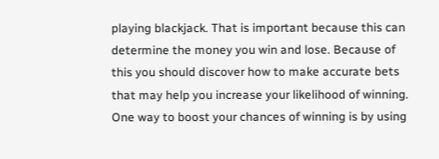playing blackjack. That is important because this can determine the money you win and lose. Because of this you should discover how to make accurate bets that may help you increase your likelihood of winning. One way to boost your chances of winning is by using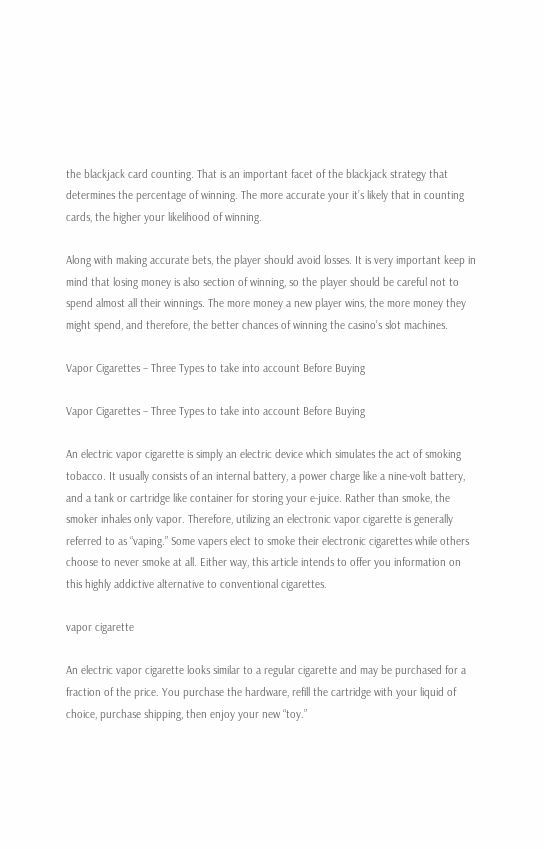the blackjack card counting. That is an important facet of the blackjack strategy that determines the percentage of winning. The more accurate your it’s likely that in counting cards, the higher your likelihood of winning.

Along with making accurate bets, the player should avoid losses. It is very important keep in mind that losing money is also section of winning, so the player should be careful not to spend almost all their winnings. The more money a new player wins, the more money they might spend, and therefore, the better chances of winning the casino’s slot machines.

Vapor Cigarettes – Three Types to take into account Before Buying

Vapor Cigarettes – Three Types to take into account Before Buying

An electric vapor cigarette is simply an electric device which simulates the act of smoking tobacco. It usually consists of an internal battery, a power charge like a nine-volt battery, and a tank or cartridge like container for storing your e-juice. Rather than smoke, the smoker inhales only vapor. Therefore, utilizing an electronic vapor cigarette is generally referred to as “vaping.” Some vapers elect to smoke their electronic cigarettes while others choose to never smoke at all. Either way, this article intends to offer you information on this highly addictive alternative to conventional cigarettes.

vapor cigarette

An electric vapor cigarette looks similar to a regular cigarette and may be purchased for a fraction of the price. You purchase the hardware, refill the cartridge with your liquid of choice, purchase shipping, then enjoy your new “toy.”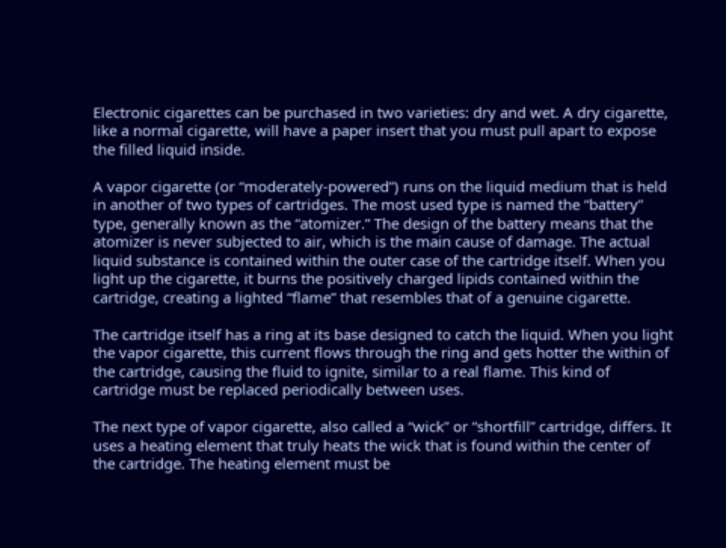Electronic cigarettes can be purchased in two varieties: dry and wet. A dry cigarette, like a normal cigarette, will have a paper insert that you must pull apart to expose the filled liquid inside.

A vapor cigarette (or “moderately-powered”) runs on the liquid medium that is held in another of two types of cartridges. The most used type is named the “battery” type, generally known as the “atomizer.” The design of the battery means that the atomizer is never subjected to air, which is the main cause of damage. The actual liquid substance is contained within the outer case of the cartridge itself. When you light up the cigarette, it burns the positively charged lipids contained within the cartridge, creating a lighted “flame” that resembles that of a genuine cigarette.

The cartridge itself has a ring at its base designed to catch the liquid. When you light the vapor cigarette, this current flows through the ring and gets hotter the within of the cartridge, causing the fluid to ignite, similar to a real flame. This kind of cartridge must be replaced periodically between uses.

The next type of vapor cigarette, also called a “wick” or “shortfill” cartridge, differs. It uses a heating element that truly heats the wick that is found within the center of the cartridge. The heating element must be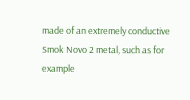made of an extremely conductive Smok Novo 2 metal, such as for example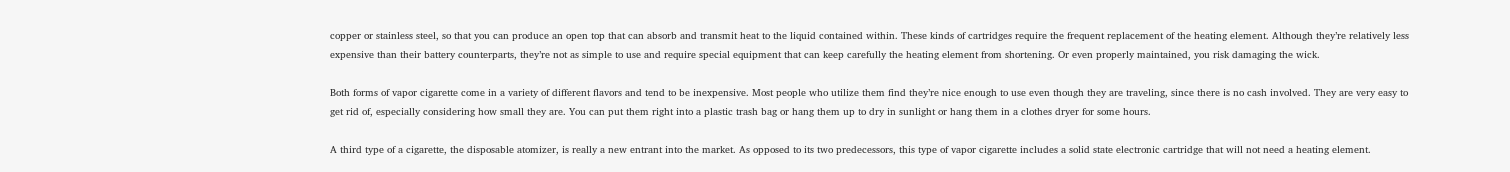copper or stainless steel, so that you can produce an open top that can absorb and transmit heat to the liquid contained within. These kinds of cartridges require the frequent replacement of the heating element. Although they’re relatively less expensive than their battery counterparts, they’re not as simple to use and require special equipment that can keep carefully the heating element from shortening. Or even properly maintained, you risk damaging the wick.

Both forms of vapor cigarette come in a variety of different flavors and tend to be inexpensive. Most people who utilize them find they’re nice enough to use even though they are traveling, since there is no cash involved. They are very easy to get rid of, especially considering how small they are. You can put them right into a plastic trash bag or hang them up to dry in sunlight or hang them in a clothes dryer for some hours.

A third type of a cigarette, the disposable atomizer, is really a new entrant into the market. As opposed to its two predecessors, this type of vapor cigarette includes a solid state electronic cartridge that will not need a heating element.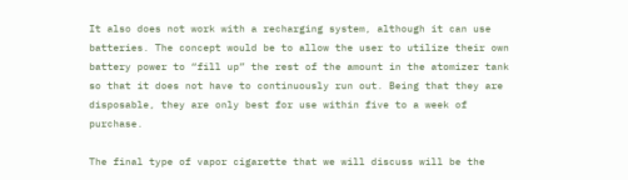It also does not work with a recharging system, although it can use batteries. The concept would be to allow the user to utilize their own battery power to “fill up” the rest of the amount in the atomizer tank so that it does not have to continuously run out. Being that they are disposable, they are only best for use within five to a week of purchase.

The final type of vapor cigarette that we will discuss will be the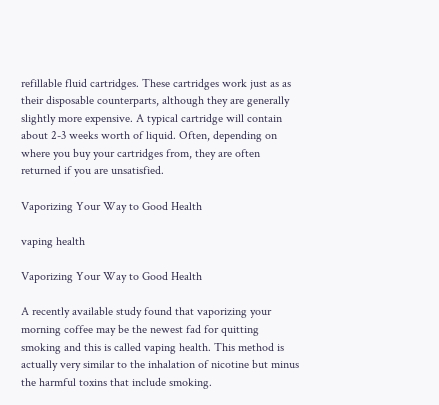refillable fluid cartridges. These cartridges work just as as their disposable counterparts, although they are generally slightly more expensive. A typical cartridge will contain about 2-3 weeks worth of liquid. Often, depending on where you buy your cartridges from, they are often returned if you are unsatisfied.

Vaporizing Your Way to Good Health

vaping health

Vaporizing Your Way to Good Health

A recently available study found that vaporizing your morning coffee may be the newest fad for quitting smoking and this is called vaping health. This method is actually very similar to the inhalation of nicotine but minus the harmful toxins that include smoking.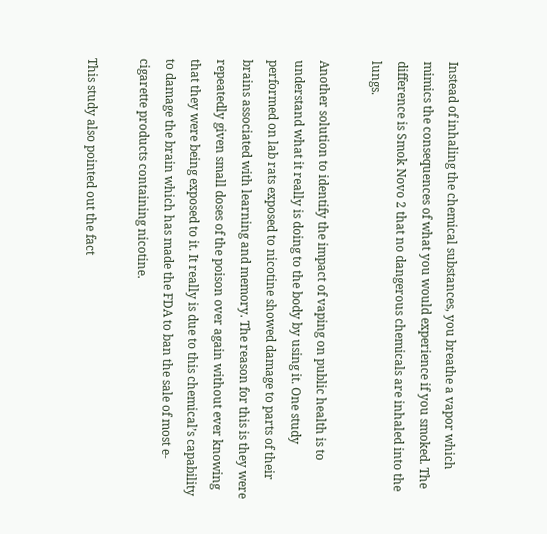Instead of inhaling the chemical substances, you breathe a vapor which mimics the consequences of what you would experience if you smoked. The difference is Smok Novo 2 that no dangerous chemicals are inhaled into the lungs.

Another solution to identify the impact of vaping on public health is to understand what it really is doing to the body by using it. One study performed on lab rats exposed to nicotine showed damage to parts of their brains associated with learning and memory. The reason for this is they were repeatedly given small doses of the poison over again without ever knowing that they were being exposed to it. It really is due to this chemical’s capability to damage the brain which has made the FDA to ban the sale of most e-cigarette products containing nicotine.

This study also pointed out the fact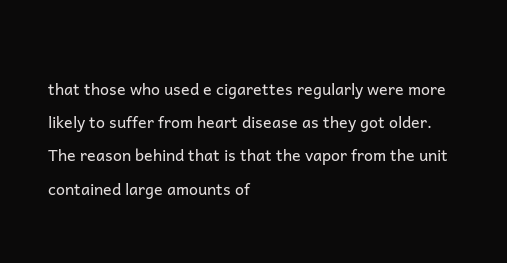that those who used e cigarettes regularly were more likely to suffer from heart disease as they got older. The reason behind that is that the vapor from the unit contained large amounts of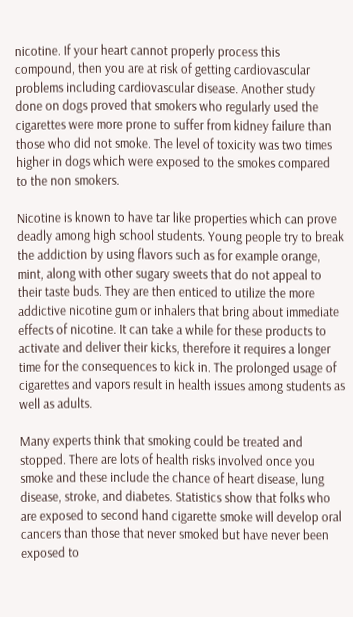nicotine. If your heart cannot properly process this compound, then you are at risk of getting cardiovascular problems including cardiovascular disease. Another study done on dogs proved that smokers who regularly used the cigarettes were more prone to suffer from kidney failure than those who did not smoke. The level of toxicity was two times higher in dogs which were exposed to the smokes compared to the non smokers.

Nicotine is known to have tar like properties which can prove deadly among high school students. Young people try to break the addiction by using flavors such as for example orange, mint, along with other sugary sweets that do not appeal to their taste buds. They are then enticed to utilize the more addictive nicotine gum or inhalers that bring about immediate effects of nicotine. It can take a while for these products to activate and deliver their kicks, therefore it requires a longer time for the consequences to kick in. The prolonged usage of cigarettes and vapors result in health issues among students as well as adults.

Many experts think that smoking could be treated and stopped. There are lots of health risks involved once you smoke and these include the chance of heart disease, lung disease, stroke, and diabetes. Statistics show that folks who are exposed to second hand cigarette smoke will develop oral cancers than those that never smoked but have never been exposed to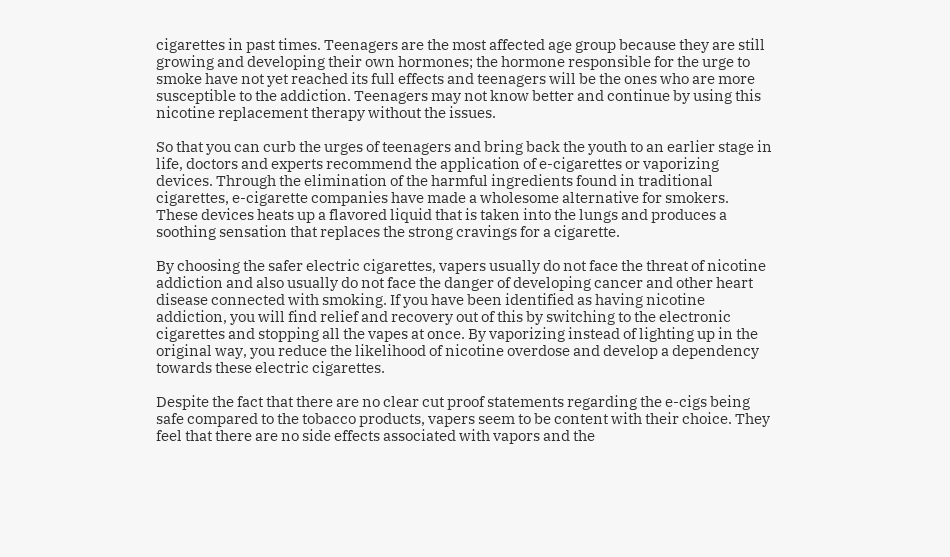cigarettes in past times. Teenagers are the most affected age group because they are still growing and developing their own hormones; the hormone responsible for the urge to smoke have not yet reached its full effects and teenagers will be the ones who are more susceptible to the addiction. Teenagers may not know better and continue by using this nicotine replacement therapy without the issues.

So that you can curb the urges of teenagers and bring back the youth to an earlier stage in life, doctors and experts recommend the application of e-cigarettes or vaporizing devices. Through the elimination of the harmful ingredients found in traditional cigarettes, e-cigarette companies have made a wholesome alternative for smokers. These devices heats up a flavored liquid that is taken into the lungs and produces a soothing sensation that replaces the strong cravings for a cigarette.

By choosing the safer electric cigarettes, vapers usually do not face the threat of nicotine addiction and also usually do not face the danger of developing cancer and other heart disease connected with smoking. If you have been identified as having nicotine addiction, you will find relief and recovery out of this by switching to the electronic cigarettes and stopping all the vapes at once. By vaporizing instead of lighting up in the original way, you reduce the likelihood of nicotine overdose and develop a dependency towards these electric cigarettes.

Despite the fact that there are no clear cut proof statements regarding the e-cigs being safe compared to the tobacco products, vapers seem to be content with their choice. They feel that there are no side effects associated with vapors and the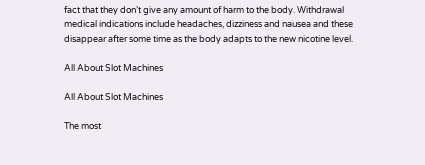fact that they don’t give any amount of harm to the body. Withdrawal medical indications include headaches, dizziness and nausea and these disappear after some time as the body adapts to the new nicotine level.

All About Slot Machines

All About Slot Machines

The most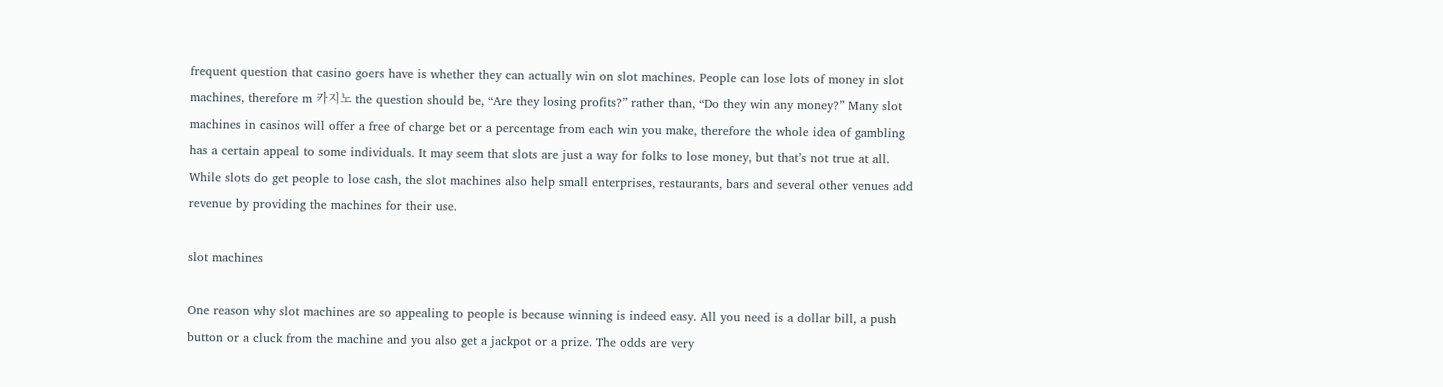frequent question that casino goers have is whether they can actually win on slot machines. People can lose lots of money in slot machines, therefore m 카지노 the question should be, “Are they losing profits?” rather than, “Do they win any money?” Many slot machines in casinos will offer a free of charge bet or a percentage from each win you make, therefore the whole idea of gambling has a certain appeal to some individuals. It may seem that slots are just a way for folks to lose money, but that’s not true at all. While slots do get people to lose cash, the slot machines also help small enterprises, restaurants, bars and several other venues add revenue by providing the machines for their use.

slot machines

One reason why slot machines are so appealing to people is because winning is indeed easy. All you need is a dollar bill, a push button or a cluck from the machine and you also get a jackpot or a prize. The odds are very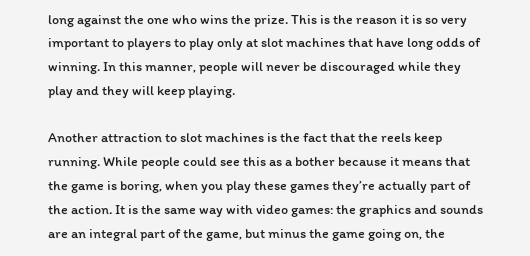long against the one who wins the prize. This is the reason it is so very important to players to play only at slot machines that have long odds of winning. In this manner, people will never be discouraged while they play and they will keep playing.

Another attraction to slot machines is the fact that the reels keep running. While people could see this as a bother because it means that the game is boring, when you play these games they’re actually part of the action. It is the same way with video games: the graphics and sounds are an integral part of the game, but minus the game going on, the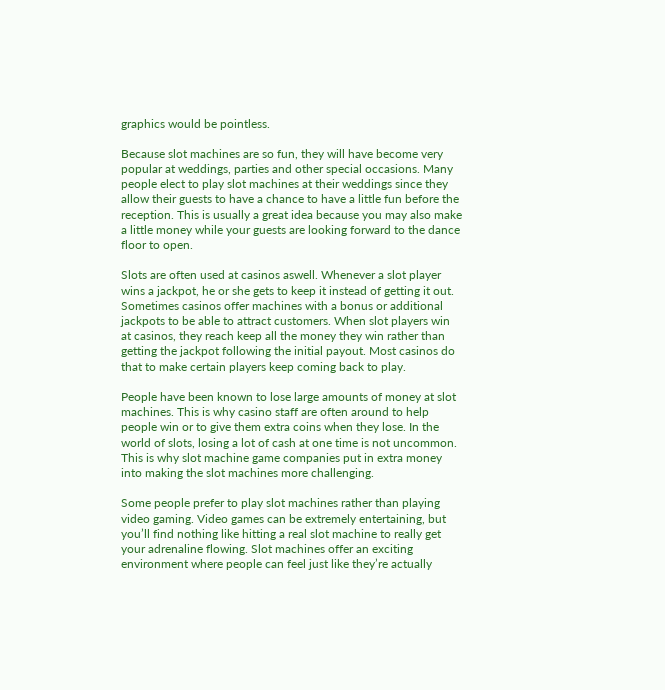graphics would be pointless.

Because slot machines are so fun, they will have become very popular at weddings, parties and other special occasions. Many people elect to play slot machines at their weddings since they allow their guests to have a chance to have a little fun before the reception. This is usually a great idea because you may also make a little money while your guests are looking forward to the dance floor to open.

Slots are often used at casinos aswell. Whenever a slot player wins a jackpot, he or she gets to keep it instead of getting it out. Sometimes casinos offer machines with a bonus or additional jackpots to be able to attract customers. When slot players win at casinos, they reach keep all the money they win rather than getting the jackpot following the initial payout. Most casinos do that to make certain players keep coming back to play.

People have been known to lose large amounts of money at slot machines. This is why casino staff are often around to help people win or to give them extra coins when they lose. In the world of slots, losing a lot of cash at one time is not uncommon. This is why slot machine game companies put in extra money into making the slot machines more challenging.

Some people prefer to play slot machines rather than playing video gaming. Video games can be extremely entertaining, but you’ll find nothing like hitting a real slot machine to really get your adrenaline flowing. Slot machines offer an exciting environment where people can feel just like they’re actually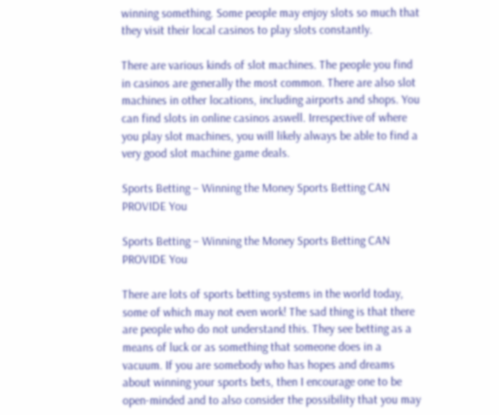winning something. Some people may enjoy slots so much that they visit their local casinos to play slots constantly.

There are various kinds of slot machines. The people you find in casinos are generally the most common. There are also slot machines in other locations, including airports and shops. You can find slots in online casinos aswell. Irrespective of where you play slot machines, you will likely always be able to find a very good slot machine game deals.

Sports Betting – Winning the Money Sports Betting CAN PROVIDE You

Sports Betting – Winning the Money Sports Betting CAN PROVIDE You

There are lots of sports betting systems in the world today, some of which may not even work! The sad thing is that there are people who do not understand this. They see betting as a means of luck or as something that someone does in a vacuum. If you are somebody who has hopes and dreams about winning your sports bets, then I encourage one to be open-minded and to also consider the possibility that you may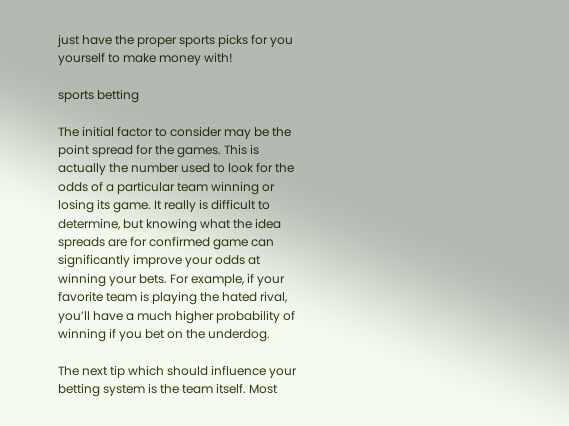just have the proper sports picks for you yourself to make money with!

sports betting

The initial factor to consider may be the point spread for the games. This is actually the number used to look for the odds of a particular team winning or losing its game. It really is difficult to determine, but knowing what the idea spreads are for confirmed game can significantly improve your odds at winning your bets. For example, if your favorite team is playing the hated rival, you’ll have a much higher probability of winning if you bet on the underdog.

The next tip which should influence your betting system is the team itself. Most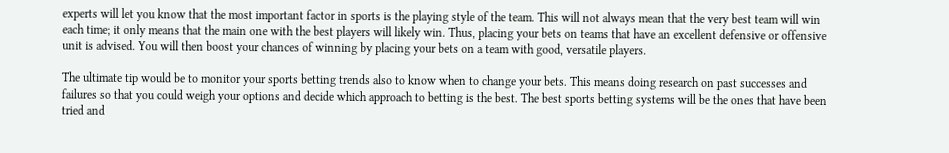experts will let you know that the most important factor in sports is the playing style of the team. This will not always mean that the very best team will win each time; it only means that the main one with the best players will likely win. Thus, placing your bets on teams that have an excellent defensive or offensive unit is advised. You will then boost your chances of winning by placing your bets on a team with good, versatile players.

The ultimate tip would be to monitor your sports betting trends also to know when to change your bets. This means doing research on past successes and failures so that you could weigh your options and decide which approach to betting is the best. The best sports betting systems will be the ones that have been tried and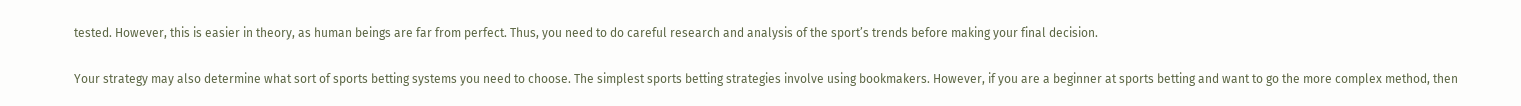tested. However, this is easier in theory, as human beings are far from perfect. Thus, you need to do careful research and analysis of the sport’s trends before making your final decision.

Your strategy may also determine what sort of sports betting systems you need to choose. The simplest sports betting strategies involve using bookmakers. However, if you are a beginner at sports betting and want to go the more complex method, then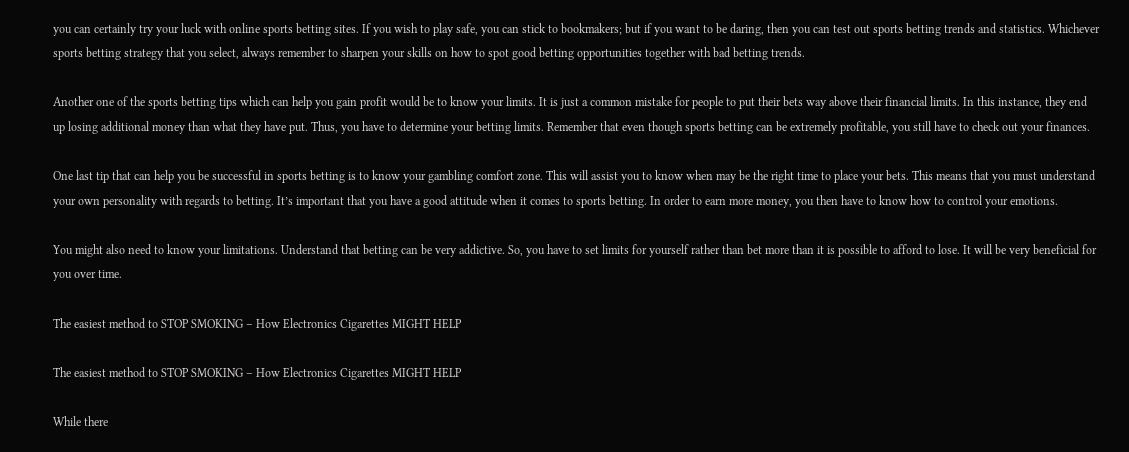you can certainly try your luck with online sports betting sites. If you wish to play safe, you can stick to bookmakers; but if you want to be daring, then you can test out sports betting trends and statistics. Whichever sports betting strategy that you select, always remember to sharpen your skills on how to spot good betting opportunities together with bad betting trends.

Another one of the sports betting tips which can help you gain profit would be to know your limits. It is just a common mistake for people to put their bets way above their financial limits. In this instance, they end up losing additional money than what they have put. Thus, you have to determine your betting limits. Remember that even though sports betting can be extremely profitable, you still have to check out your finances.

One last tip that can help you be successful in sports betting is to know your gambling comfort zone. This will assist you to know when may be the right time to place your bets. This means that you must understand your own personality with regards to betting. It’s important that you have a good attitude when it comes to sports betting. In order to earn more money, you then have to know how to control your emotions.

You might also need to know your limitations. Understand that betting can be very addictive. So, you have to set limits for yourself rather than bet more than it is possible to afford to lose. It will be very beneficial for you over time.

The easiest method to STOP SMOKING – How Electronics Cigarettes MIGHT HELP

The easiest method to STOP SMOKING – How Electronics Cigarettes MIGHT HELP

While there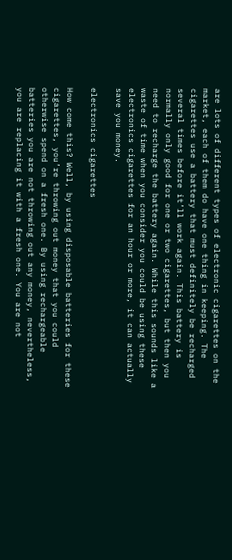are lots of different types of electronic cigarettes on the market, each of them do have one thing in keeping. The cigarettes use a battery that must definitely be recharged several times before it’ll work again. This battery is normally only good for one or two cigarettes, but then you need to recharge the battery again. While this sounds like a waste of time when you consider you could be using these electronics cigarettes for an hour or more, it can actually save you money.

electronics cigarettes

How come this? Well, by using disposable batteries for these cigarettes, you’re throwing out money that you could otherwise spend on a fresh one. By using rechargeable batteries you are not throwing out any money, nevertheless, you are replacing it with a fresh one. You are not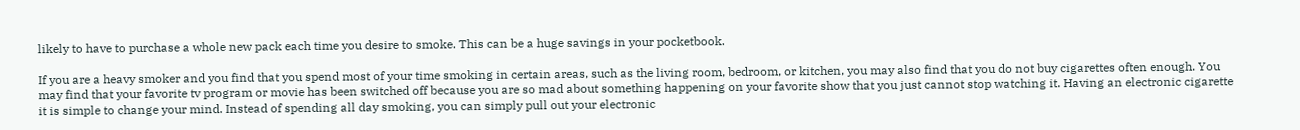likely to have to purchase a whole new pack each time you desire to smoke. This can be a huge savings in your pocketbook.

If you are a heavy smoker and you find that you spend most of your time smoking in certain areas, such as the living room, bedroom, or kitchen, you may also find that you do not buy cigarettes often enough. You may find that your favorite tv program or movie has been switched off because you are so mad about something happening on your favorite show that you just cannot stop watching it. Having an electronic cigarette it is simple to change your mind. Instead of spending all day smoking, you can simply pull out your electronic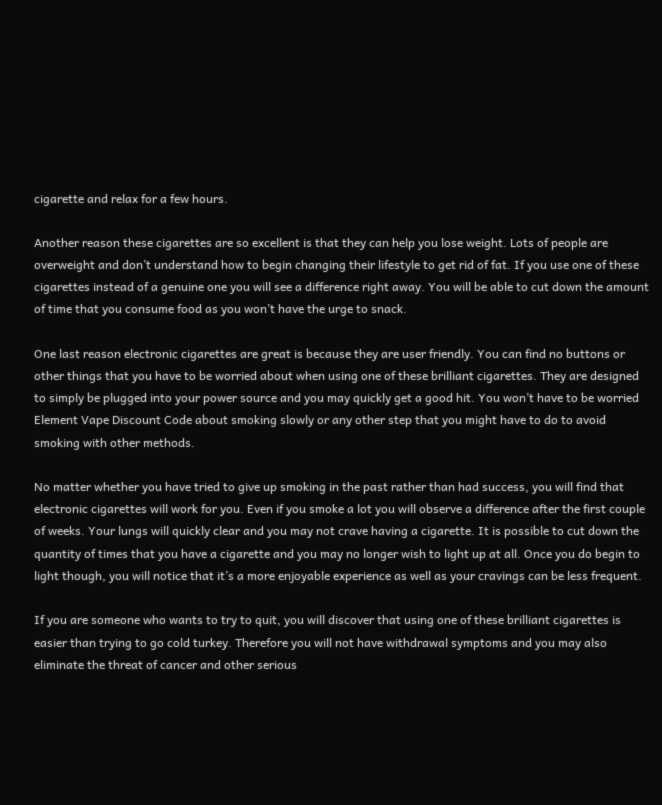cigarette and relax for a few hours.

Another reason these cigarettes are so excellent is that they can help you lose weight. Lots of people are overweight and don’t understand how to begin changing their lifestyle to get rid of fat. If you use one of these cigarettes instead of a genuine one you will see a difference right away. You will be able to cut down the amount of time that you consume food as you won’t have the urge to snack.

One last reason electronic cigarettes are great is because they are user friendly. You can find no buttons or other things that you have to be worried about when using one of these brilliant cigarettes. They are designed to simply be plugged into your power source and you may quickly get a good hit. You won’t have to be worried Element Vape Discount Code about smoking slowly or any other step that you might have to do to avoid smoking with other methods.

No matter whether you have tried to give up smoking in the past rather than had success, you will find that electronic cigarettes will work for you. Even if you smoke a lot you will observe a difference after the first couple of weeks. Your lungs will quickly clear and you may not crave having a cigarette. It is possible to cut down the quantity of times that you have a cigarette and you may no longer wish to light up at all. Once you do begin to light though, you will notice that it’s a more enjoyable experience as well as your cravings can be less frequent.

If you are someone who wants to try to quit, you will discover that using one of these brilliant cigarettes is easier than trying to go cold turkey. Therefore you will not have withdrawal symptoms and you may also eliminate the threat of cancer and other serious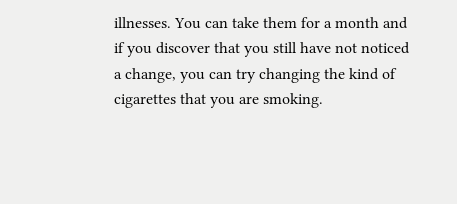illnesses. You can take them for a month and if you discover that you still have not noticed a change, you can try changing the kind of cigarettes that you are smoking.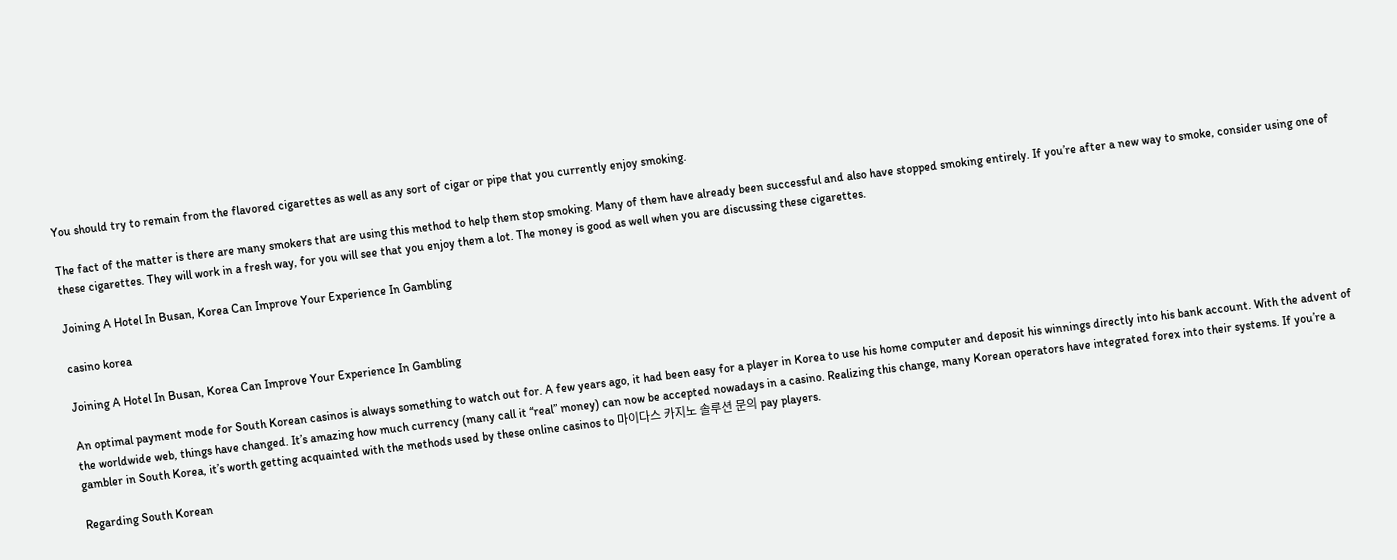You should try to remain from the flavored cigarettes as well as any sort of cigar or pipe that you currently enjoy smoking.

The fact of the matter is there are many smokers that are using this method to help them stop smoking. Many of them have already been successful and also have stopped smoking entirely. If you’re after a new way to smoke, consider using one of these cigarettes. They will work in a fresh way, for you will see that you enjoy them a lot. The money is good as well when you are discussing these cigarettes.

Joining A Hotel In Busan, Korea Can Improve Your Experience In Gambling

casino korea

Joining A Hotel In Busan, Korea Can Improve Your Experience In Gambling

An optimal payment mode for South Korean casinos is always something to watch out for. A few years ago, it had been easy for a player in Korea to use his home computer and deposit his winnings directly into his bank account. With the advent of the worldwide web, things have changed. It’s amazing how much currency (many call it “real” money) can now be accepted nowadays in a casino. Realizing this change, many Korean operators have integrated forex into their systems. If you’re a gambler in South Korea, it’s worth getting acquainted with the methods used by these online casinos to 마이다스 카지노 솔루션 문의 pay players.

Regarding South Korean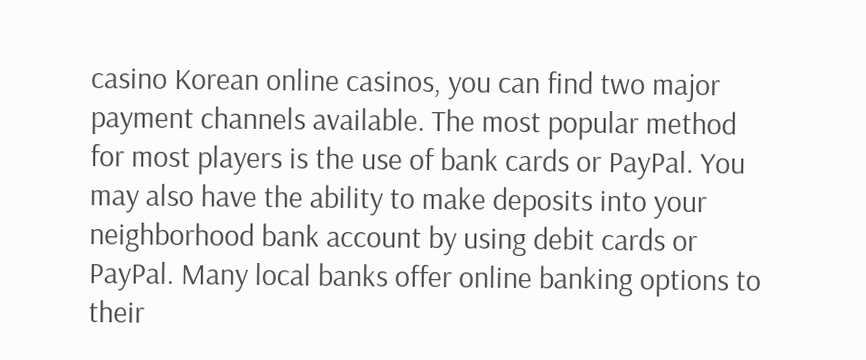casino Korean online casinos, you can find two major payment channels available. The most popular method for most players is the use of bank cards or PayPal. You may also have the ability to make deposits into your neighborhood bank account by using debit cards or PayPal. Many local banks offer online banking options to their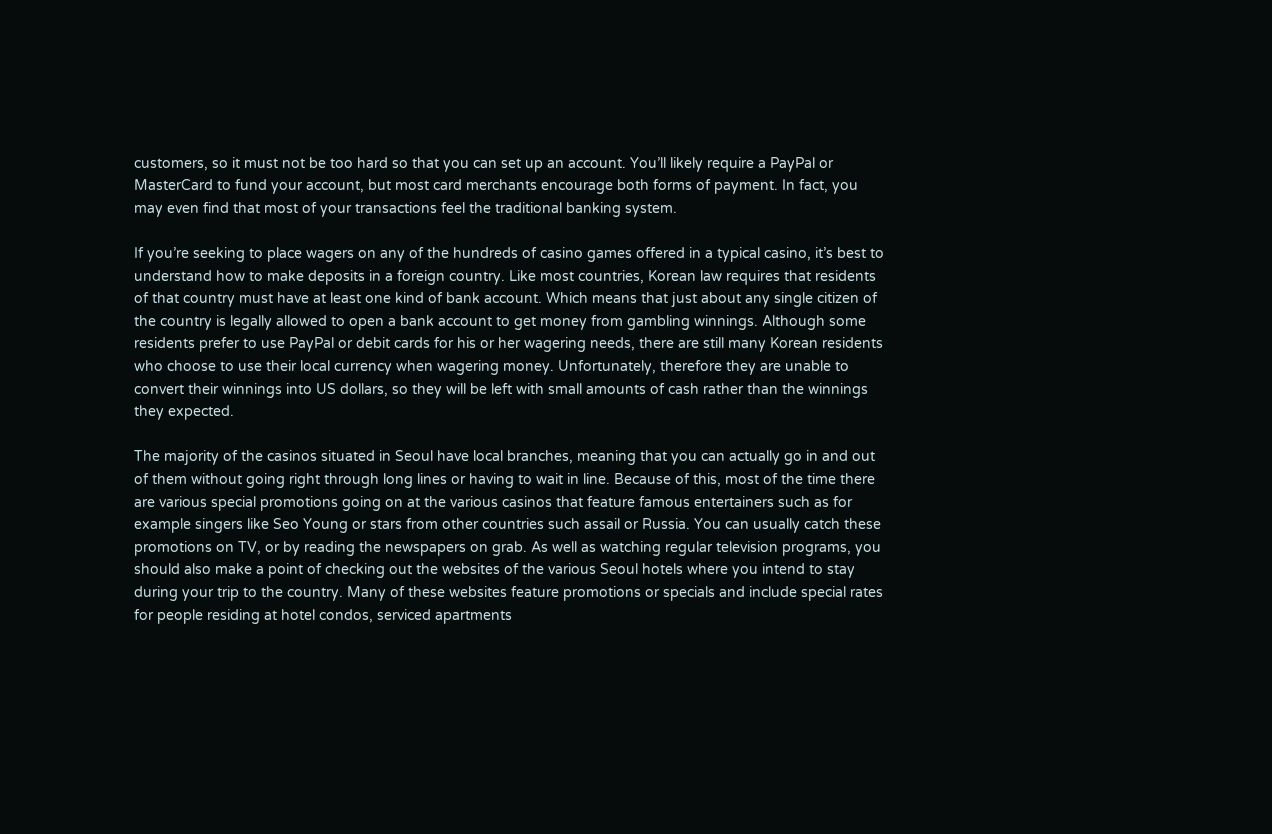customers, so it must not be too hard so that you can set up an account. You’ll likely require a PayPal or MasterCard to fund your account, but most card merchants encourage both forms of payment. In fact, you may even find that most of your transactions feel the traditional banking system.

If you’re seeking to place wagers on any of the hundreds of casino games offered in a typical casino, it’s best to understand how to make deposits in a foreign country. Like most countries, Korean law requires that residents of that country must have at least one kind of bank account. Which means that just about any single citizen of the country is legally allowed to open a bank account to get money from gambling winnings. Although some residents prefer to use PayPal or debit cards for his or her wagering needs, there are still many Korean residents who choose to use their local currency when wagering money. Unfortunately, therefore they are unable to convert their winnings into US dollars, so they will be left with small amounts of cash rather than the winnings they expected.

The majority of the casinos situated in Seoul have local branches, meaning that you can actually go in and out of them without going right through long lines or having to wait in line. Because of this, most of the time there are various special promotions going on at the various casinos that feature famous entertainers such as for example singers like Seo Young or stars from other countries such assail or Russia. You can usually catch these promotions on TV, or by reading the newspapers on grab. As well as watching regular television programs, you should also make a point of checking out the websites of the various Seoul hotels where you intend to stay during your trip to the country. Many of these websites feature promotions or specials and include special rates for people residing at hotel condos, serviced apartments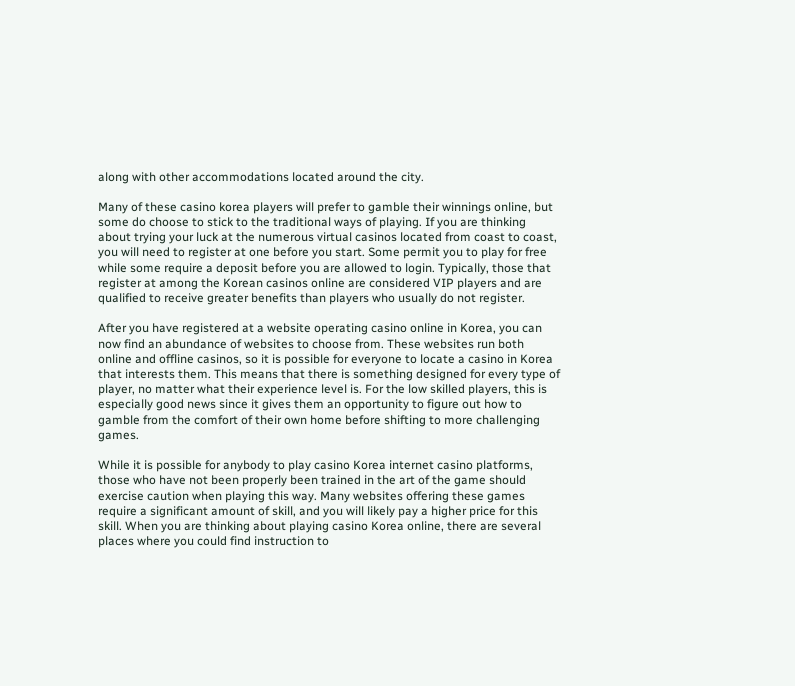along with other accommodations located around the city.

Many of these casino korea players will prefer to gamble their winnings online, but some do choose to stick to the traditional ways of playing. If you are thinking about trying your luck at the numerous virtual casinos located from coast to coast, you will need to register at one before you start. Some permit you to play for free while some require a deposit before you are allowed to login. Typically, those that register at among the Korean casinos online are considered VIP players and are qualified to receive greater benefits than players who usually do not register.

After you have registered at a website operating casino online in Korea, you can now find an abundance of websites to choose from. These websites run both online and offline casinos, so it is possible for everyone to locate a casino in Korea that interests them. This means that there is something designed for every type of player, no matter what their experience level is. For the low skilled players, this is especially good news since it gives them an opportunity to figure out how to gamble from the comfort of their own home before shifting to more challenging games.

While it is possible for anybody to play casino Korea internet casino platforms, those who have not been properly been trained in the art of the game should exercise caution when playing this way. Many websites offering these games require a significant amount of skill, and you will likely pay a higher price for this skill. When you are thinking about playing casino Korea online, there are several places where you could find instruction to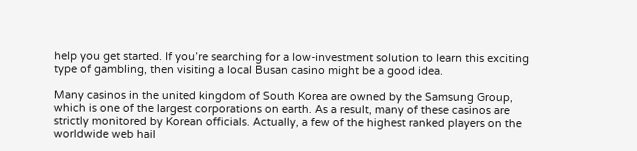help you get started. If you’re searching for a low-investment solution to learn this exciting type of gambling, then visiting a local Busan casino might be a good idea.

Many casinos in the united kingdom of South Korea are owned by the Samsung Group, which is one of the largest corporations on earth. As a result, many of these casinos are strictly monitored by Korean officials. Actually, a few of the highest ranked players on the worldwide web hail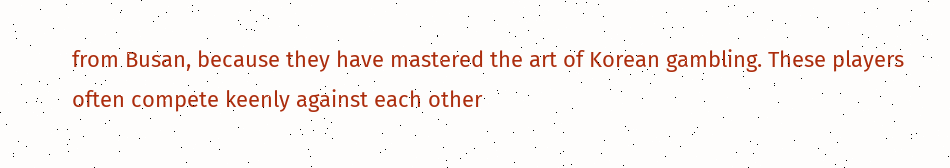from Busan, because they have mastered the art of Korean gambling. These players often compete keenly against each other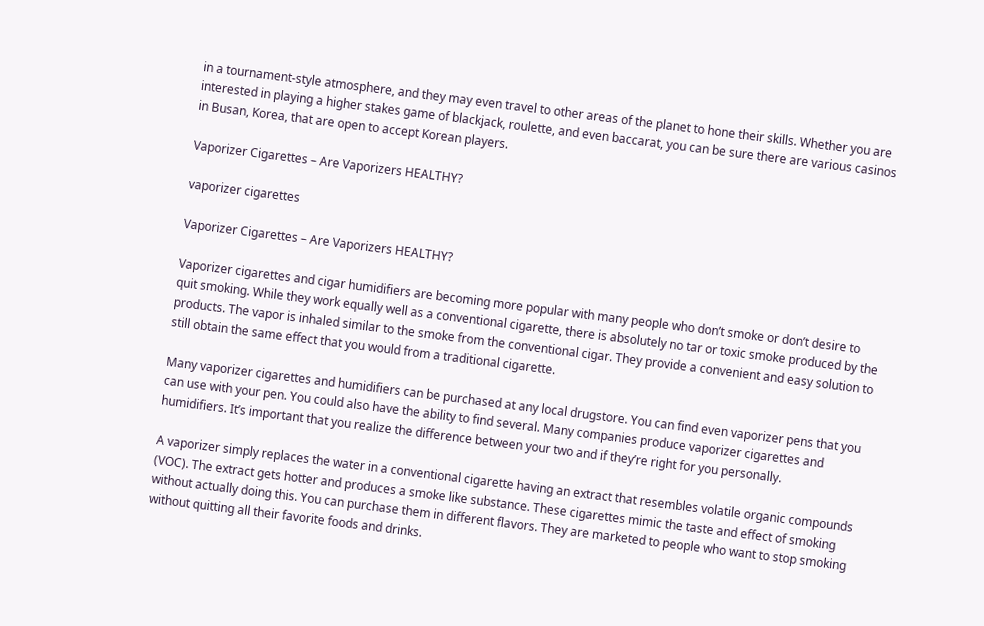in a tournament-style atmosphere, and they may even travel to other areas of the planet to hone their skills. Whether you are interested in playing a higher stakes game of blackjack, roulette, and even baccarat, you can be sure there are various casinos in Busan, Korea, that are open to accept Korean players.

Vaporizer Cigarettes – Are Vaporizers HEALTHY?

vaporizer cigarettes

Vaporizer Cigarettes – Are Vaporizers HEALTHY?

Vaporizer cigarettes and cigar humidifiers are becoming more popular with many people who don’t smoke or don’t desire to quit smoking. While they work equally well as a conventional cigarette, there is absolutely no tar or toxic smoke produced by the products. The vapor is inhaled similar to the smoke from the conventional cigar. They provide a convenient and easy solution to still obtain the same effect that you would from a traditional cigarette.

Many vaporizer cigarettes and humidifiers can be purchased at any local drugstore. You can find even vaporizer pens that you can use with your pen. You could also have the ability to find several. Many companies produce vaporizer cigarettes and humidifiers. It’s important that you realize the difference between your two and if they’re right for you personally.

A vaporizer simply replaces the water in a conventional cigarette having an extract that resembles volatile organic compounds (VOC). The extract gets hotter and produces a smoke like substance. These cigarettes mimic the taste and effect of smoking without actually doing this. You can purchase them in different flavors. They are marketed to people who want to stop smoking without quitting all their favorite foods and drinks.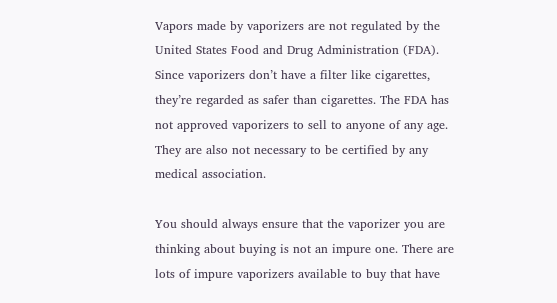Vapors made by vaporizers are not regulated by the United States Food and Drug Administration (FDA). Since vaporizers don’t have a filter like cigarettes, they’re regarded as safer than cigarettes. The FDA has not approved vaporizers to sell to anyone of any age. They are also not necessary to be certified by any medical association.

You should always ensure that the vaporizer you are thinking about buying is not an impure one. There are lots of impure vaporizers available to buy that have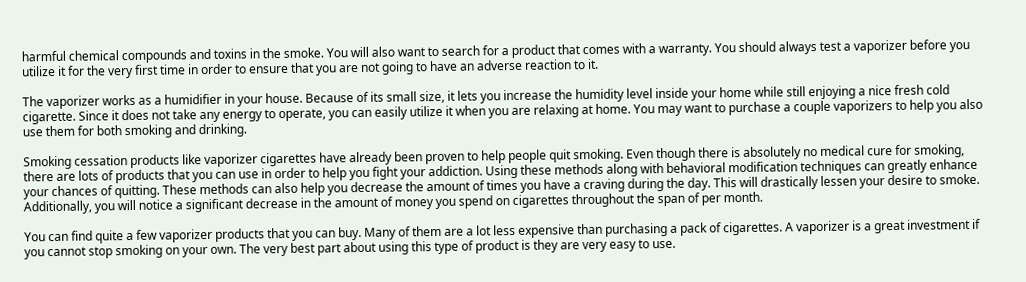harmful chemical compounds and toxins in the smoke. You will also want to search for a product that comes with a warranty. You should always test a vaporizer before you utilize it for the very first time in order to ensure that you are not going to have an adverse reaction to it.

The vaporizer works as a humidifier in your house. Because of its small size, it lets you increase the humidity level inside your home while still enjoying a nice fresh cold cigarette. Since it does not take any energy to operate, you can easily utilize it when you are relaxing at home. You may want to purchase a couple vaporizers to help you also use them for both smoking and drinking.

Smoking cessation products like vaporizer cigarettes have already been proven to help people quit smoking. Even though there is absolutely no medical cure for smoking, there are lots of products that you can use in order to help you fight your addiction. Using these methods along with behavioral modification techniques can greatly enhance your chances of quitting. These methods can also help you decrease the amount of times you have a craving during the day. This will drastically lessen your desire to smoke. Additionally, you will notice a significant decrease in the amount of money you spend on cigarettes throughout the span of per month.

You can find quite a few vaporizer products that you can buy. Many of them are a lot less expensive than purchasing a pack of cigarettes. A vaporizer is a great investment if you cannot stop smoking on your own. The very best part about using this type of product is they are very easy to use.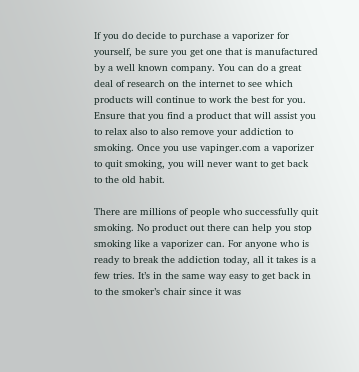If you do decide to purchase a vaporizer for yourself, be sure you get one that is manufactured by a well known company. You can do a great deal of research on the internet to see which products will continue to work the best for you. Ensure that you find a product that will assist you to relax also to also remove your addiction to smoking. Once you use vapinger.com a vaporizer to quit smoking, you will never want to get back to the old habit.

There are millions of people who successfully quit smoking. No product out there can help you stop smoking like a vaporizer can. For anyone who is ready to break the addiction today, all it takes is a few tries. It’s in the same way easy to get back in to the smoker’s chair since it was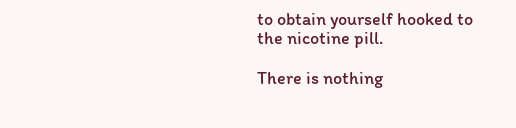to obtain yourself hooked to the nicotine pill.

There is nothing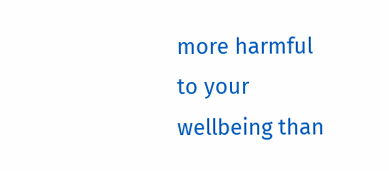more harmful to your wellbeing than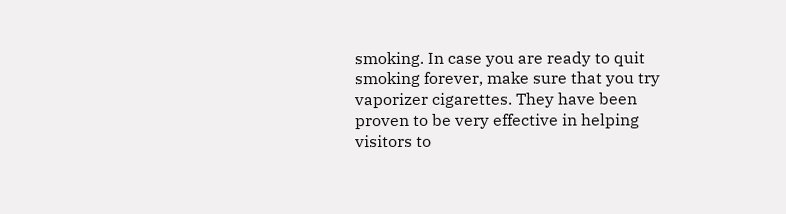smoking. In case you are ready to quit smoking forever, make sure that you try vaporizer cigarettes. They have been proven to be very effective in helping visitors to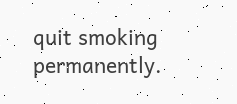quit smoking permanently.